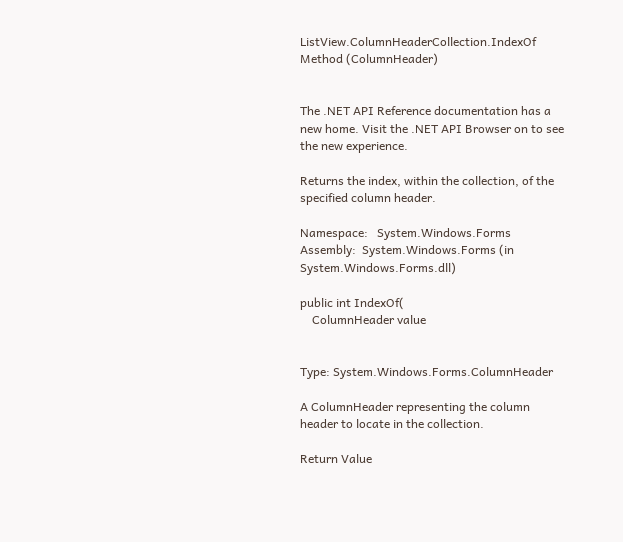ListView.ColumnHeaderCollection.IndexOf Method (ColumnHeader)


The .NET API Reference documentation has a new home. Visit the .NET API Browser on to see the new experience.

Returns the index, within the collection, of the specified column header.

Namespace:   System.Windows.Forms
Assembly:  System.Windows.Forms (in System.Windows.Forms.dll)

public int IndexOf(
    ColumnHeader value


Type: System.Windows.Forms.ColumnHeader

A ColumnHeader representing the column header to locate in the collection.

Return Value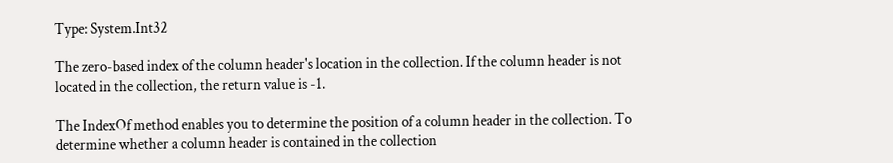Type: System.Int32

The zero-based index of the column header's location in the collection. If the column header is not located in the collection, the return value is -1.

The IndexOf method enables you to determine the position of a column header in the collection. To determine whether a column header is contained in the collection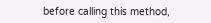before calling this method,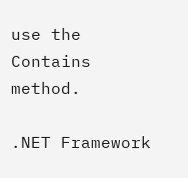use the Contains method.

.NET Framework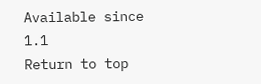Available since 1.1
Return to top